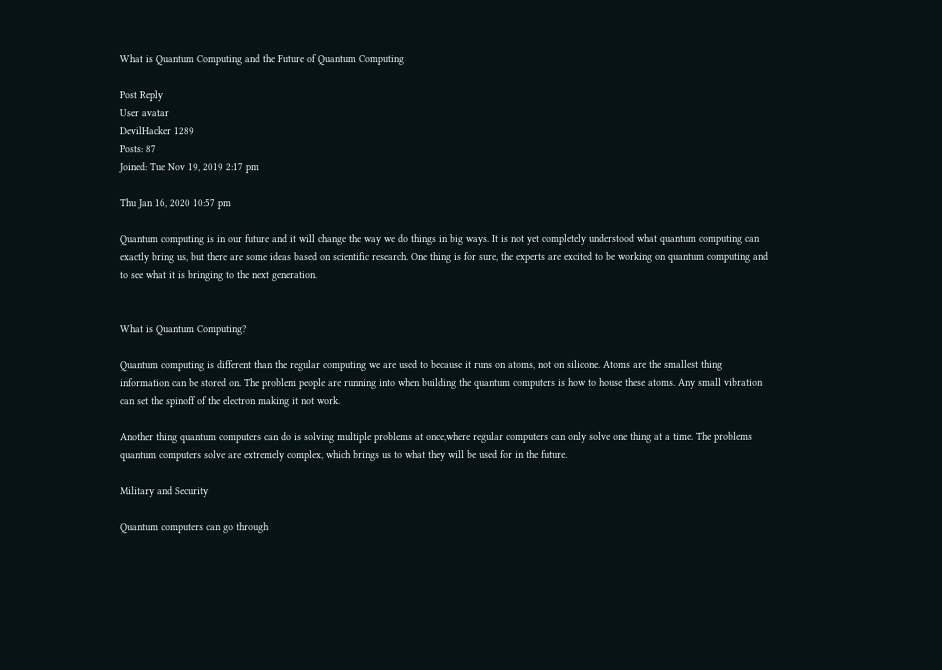What is Quantum Computing and the Future of Quantum Computing

Post Reply
User avatar
DevilHacker 1289
Posts: 87
Joined: Tue Nov 19, 2019 2:17 pm

Thu Jan 16, 2020 10:57 pm

Quantum computing is in our future and it will change the way we do things in big ways. It is not yet completely understood what quantum computing can exactly bring us, but there are some ideas based on scientific research. One thing is for sure, the experts are excited to be working on quantum computing and to see what it is bringing to the next generation.


What is Quantum Computing?

Quantum computing is different than the regular computing we are used to because it runs on atoms, not on silicone. Atoms are the smallest thing information can be stored on. The problem people are running into when building the quantum computers is how to house these atoms. Any small vibration can set the spinoff of the electron making it not work.

Another thing quantum computers can do is solving multiple problems at once,where regular computers can only solve one thing at a time. The problems quantum computers solve are extremely complex, which brings us to what they will be used for in the future.

Military and Security

Quantum computers can go through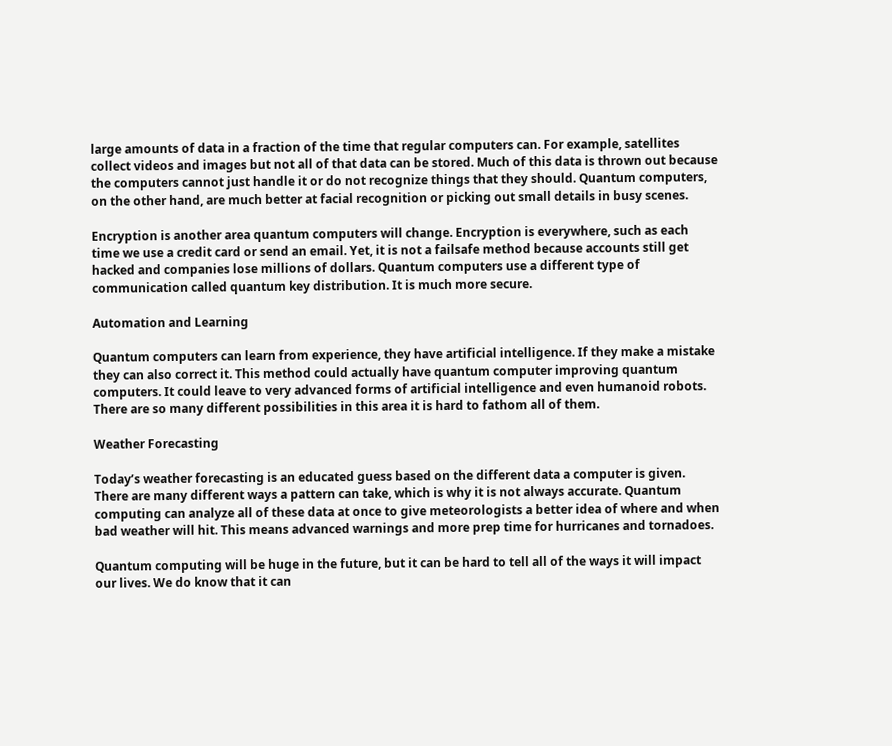large amounts of data in a fraction of the time that regular computers can. For example, satellites collect videos and images but not all of that data can be stored. Much of this data is thrown out because the computers cannot just handle it or do not recognize things that they should. Quantum computers, on the other hand, are much better at facial recognition or picking out small details in busy scenes.

Encryption is another area quantum computers will change. Encryption is everywhere, such as each time we use a credit card or send an email. Yet, it is not a failsafe method because accounts still get hacked and companies lose millions of dollars. Quantum computers use a different type of communication called quantum key distribution. It is much more secure.

Automation and Learning

Quantum computers can learn from experience, they have artificial intelligence. If they make a mistake they can also correct it. This method could actually have quantum computer improving quantum computers. It could leave to very advanced forms of artificial intelligence and even humanoid robots. There are so many different possibilities in this area it is hard to fathom all of them.

Weather Forecasting

Today’s weather forecasting is an educated guess based on the different data a computer is given. There are many different ways a pattern can take, which is why it is not always accurate. Quantum computing can analyze all of these data at once to give meteorologists a better idea of where and when bad weather will hit. This means advanced warnings and more prep time for hurricanes and tornadoes.

Quantum computing will be huge in the future, but it can be hard to tell all of the ways it will impact our lives. We do know that it can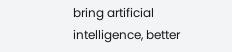bring artificial intelligence, better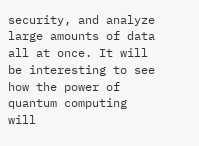security, and analyze large amounts of data all at once. It will be interesting to see how the power of quantum computing will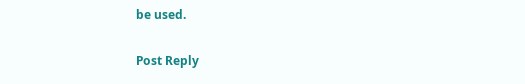be used.

Post Reply